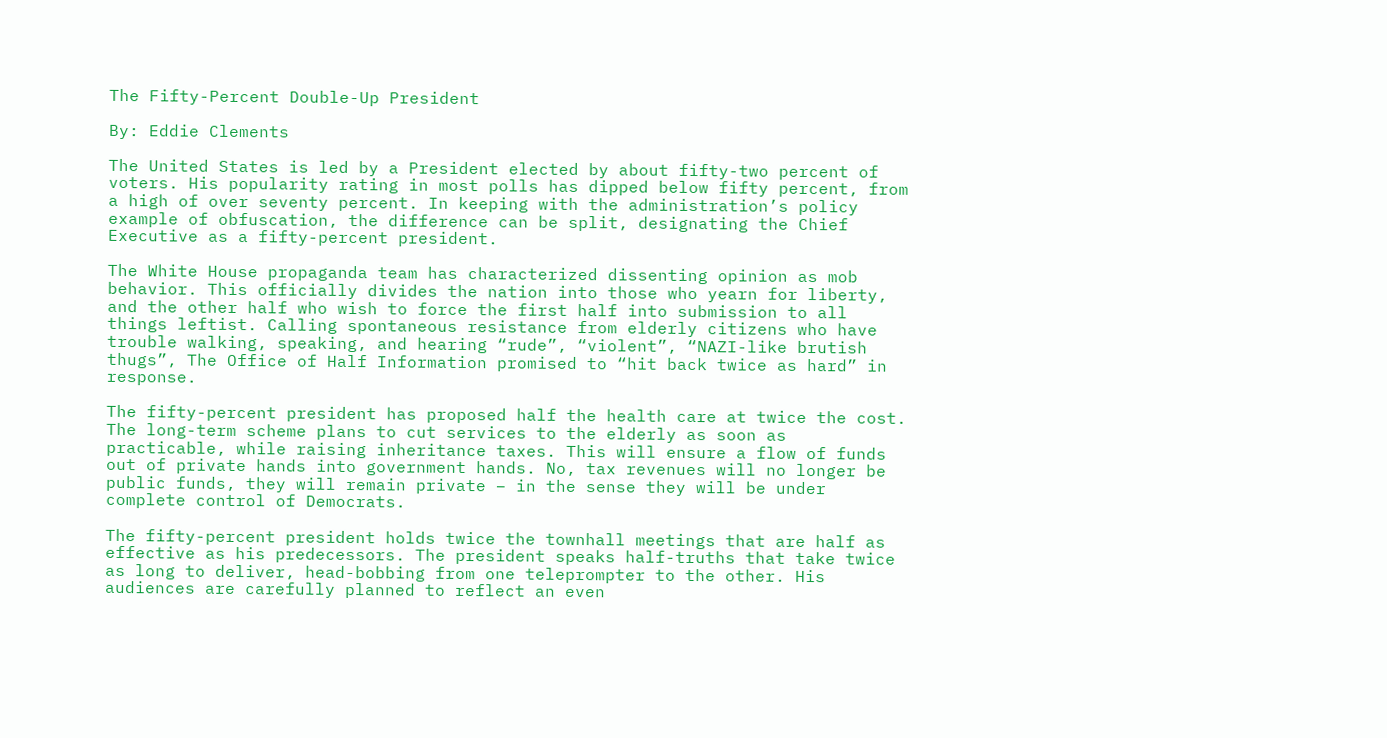The Fifty-Percent Double-Up President

By: Eddie Clements

The United States is led by a President elected by about fifty-two percent of voters. His popularity rating in most polls has dipped below fifty percent, from a high of over seventy percent. In keeping with the administration’s policy example of obfuscation, the difference can be split, designating the Chief Executive as a fifty-percent president.

The White House propaganda team has characterized dissenting opinion as mob behavior. This officially divides the nation into those who yearn for liberty, and the other half who wish to force the first half into submission to all things leftist. Calling spontaneous resistance from elderly citizens who have trouble walking, speaking, and hearing “rude”, “violent”, “NAZI-like brutish thugs”, The Office of Half Information promised to “hit back twice as hard” in response.

The fifty-percent president has proposed half the health care at twice the cost. The long-term scheme plans to cut services to the elderly as soon as practicable, while raising inheritance taxes. This will ensure a flow of funds out of private hands into government hands. No, tax revenues will no longer be public funds, they will remain private – in the sense they will be under complete control of Democrats.

The fifty-percent president holds twice the townhall meetings that are half as effective as his predecessors. The president speaks half-truths that take twice as long to deliver, head-bobbing from one teleprompter to the other. His audiences are carefully planned to reflect an even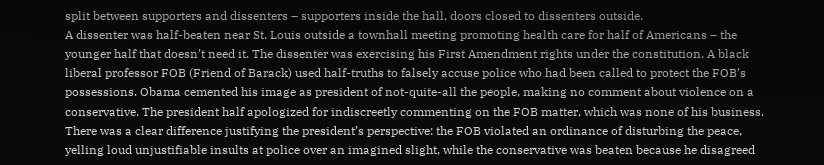split between supporters and dissenters – supporters inside the hall, doors closed to dissenters outside.
A dissenter was half-beaten near St. Louis outside a townhall meeting promoting health care for half of Americans – the younger half that doesn’t need it. The dissenter was exercising his First Amendment rights under the constitution. A black liberal professor FOB (Friend of Barack) used half-truths to falsely accuse police who had been called to protect the FOB’s possessions. Obama cemented his image as president of not-quite-all the people, making no comment about violence on a conservative. The president half apologized for indiscreetly commenting on the FOB matter, which was none of his business. There was a clear difference justifying the president’s perspective: the FOB violated an ordinance of disturbing the peace, yelling loud unjustifiable insults at police over an imagined slight, while the conservative was beaten because he disagreed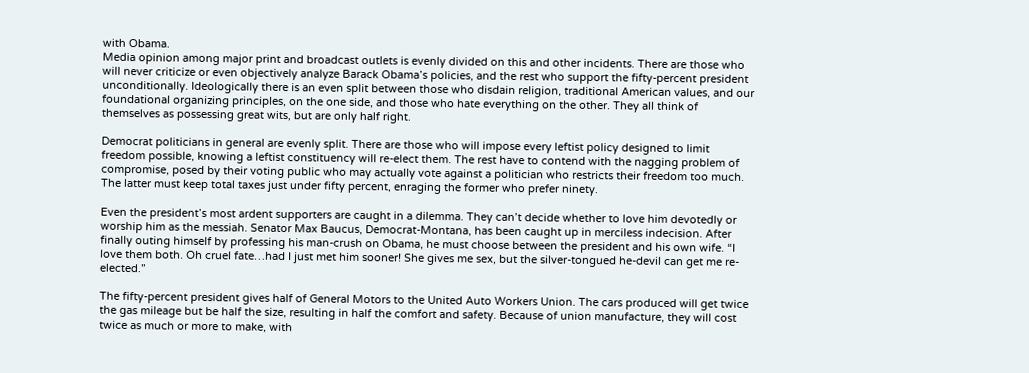with Obama.
Media opinion among major print and broadcast outlets is evenly divided on this and other incidents. There are those who will never criticize or even objectively analyze Barack Obama’s policies, and the rest who support the fifty-percent president unconditionally. Ideologically there is an even split between those who disdain religion, traditional American values, and our foundational organizing principles, on the one side, and those who hate everything on the other. They all think of themselves as possessing great wits, but are only half right.

Democrat politicians in general are evenly split. There are those who will impose every leftist policy designed to limit freedom possible, knowing a leftist constituency will re-elect them. The rest have to contend with the nagging problem of compromise, posed by their voting public who may actually vote against a politician who restricts their freedom too much. The latter must keep total taxes just under fifty percent, enraging the former who prefer ninety.

Even the president’s most ardent supporters are caught in a dilemma. They can’t decide whether to love him devotedly or worship him as the messiah. Senator Max Baucus, Democrat-Montana, has been caught up in merciless indecision. After finally outing himself by professing his man-crush on Obama, he must choose between the president and his own wife. “I love them both. Oh cruel fate…had I just met him sooner! She gives me sex, but the silver-tongued he-devil can get me re-elected.”

The fifty-percent president gives half of General Motors to the United Auto Workers Union. The cars produced will get twice the gas mileage but be half the size, resulting in half the comfort and safety. Because of union manufacture, they will cost twice as much or more to make, with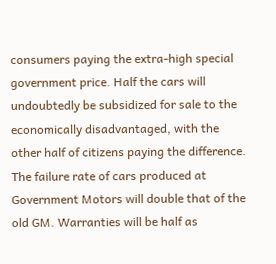consumers paying the extra-high special government price. Half the cars will undoubtedly be subsidized for sale to the economically disadvantaged, with the other half of citizens paying the difference. The failure rate of cars produced at Government Motors will double that of the old GM. Warranties will be half as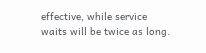effective, while service waits will be twice as long.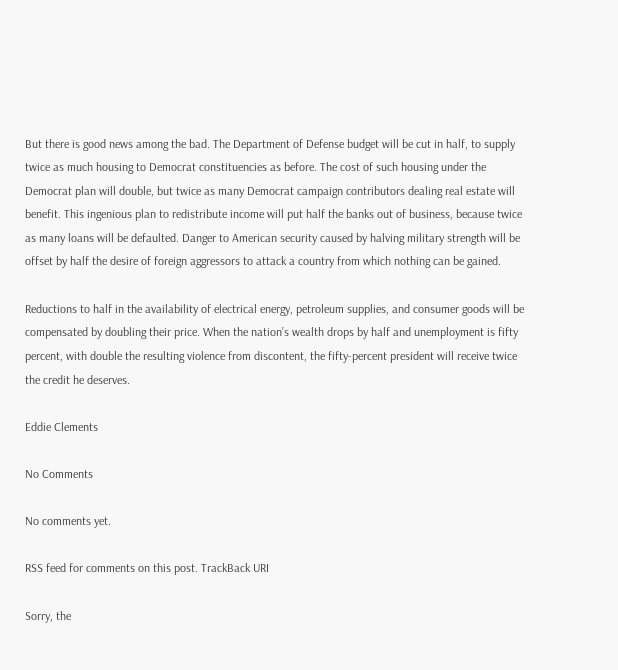But there is good news among the bad. The Department of Defense budget will be cut in half, to supply twice as much housing to Democrat constituencies as before. The cost of such housing under the Democrat plan will double, but twice as many Democrat campaign contributors dealing real estate will benefit. This ingenious plan to redistribute income will put half the banks out of business, because twice as many loans will be defaulted. Danger to American security caused by halving military strength will be offset by half the desire of foreign aggressors to attack a country from which nothing can be gained.

Reductions to half in the availability of electrical energy, petroleum supplies, and consumer goods will be compensated by doubling their price. When the nation’s wealth drops by half and unemployment is fifty percent, with double the resulting violence from discontent, the fifty-percent president will receive twice the credit he deserves.

Eddie Clements

No Comments

No comments yet.

RSS feed for comments on this post. TrackBack URI

Sorry, the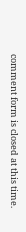comment form is closed at this time.